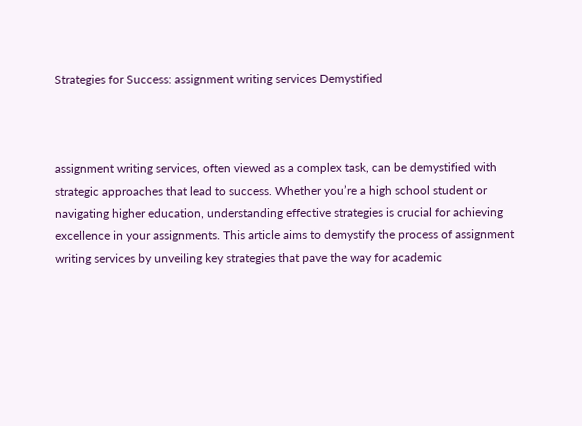Strategies for Success: assignment writing services Demystified



assignment writing services, often viewed as a complex task, can be demystified with strategic approaches that lead to success. Whether you’re a high school student or navigating higher education, understanding effective strategies is crucial for achieving excellence in your assignments. This article aims to demystify the process of assignment writing services by unveiling key strategies that pave the way for academic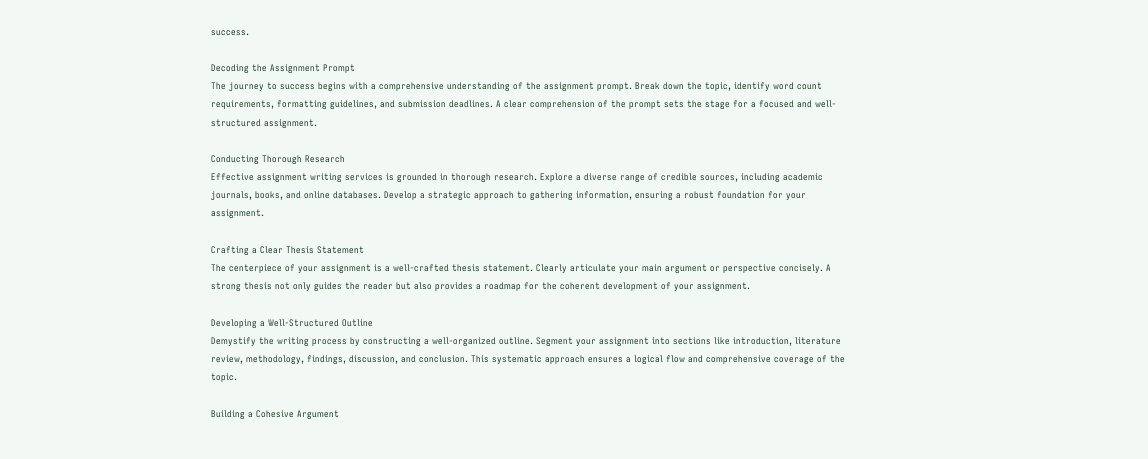success.

Decoding the Assignment Prompt
The journey to success begins with a comprehensive understanding of the assignment prompt. Break down the topic, identify word count requirements, formatting guidelines, and submission deadlines. A clear comprehension of the prompt sets the stage for a focused and well-structured assignment.

Conducting Thorough Research
Effective assignment writing services is grounded in thorough research. Explore a diverse range of credible sources, including academic journals, books, and online databases. Develop a strategic approach to gathering information, ensuring a robust foundation for your assignment.

Crafting a Clear Thesis Statement
The centerpiece of your assignment is a well-crafted thesis statement. Clearly articulate your main argument or perspective concisely. A strong thesis not only guides the reader but also provides a roadmap for the coherent development of your assignment.

Developing a Well-Structured Outline
Demystify the writing process by constructing a well-organized outline. Segment your assignment into sections like introduction, literature review, methodology, findings, discussion, and conclusion. This systematic approach ensures a logical flow and comprehensive coverage of the topic.

Building a Cohesive Argument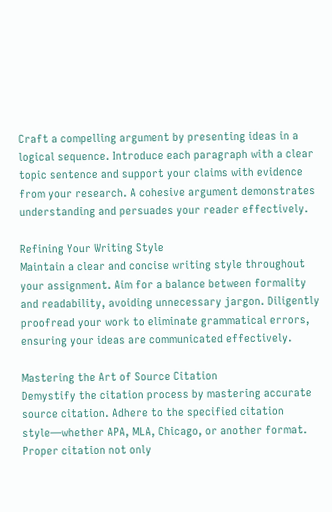Craft a compelling argument by presenting ideas in a logical sequence. Introduce each paragraph with a clear topic sentence and support your claims with evidence from your research. A cohesive argument demonstrates understanding and persuades your reader effectively.

Refining Your Writing Style
Maintain a clear and concise writing style throughout your assignment. Aim for a balance between formality and readability, avoiding unnecessary jargon. Diligently proofread your work to eliminate grammatical errors, ensuring your ideas are communicated effectively.

Mastering the Art of Source Citation
Demystify the citation process by mastering accurate source citation. Adhere to the specified citation style—whether APA, MLA, Chicago, or another format. Proper citation not only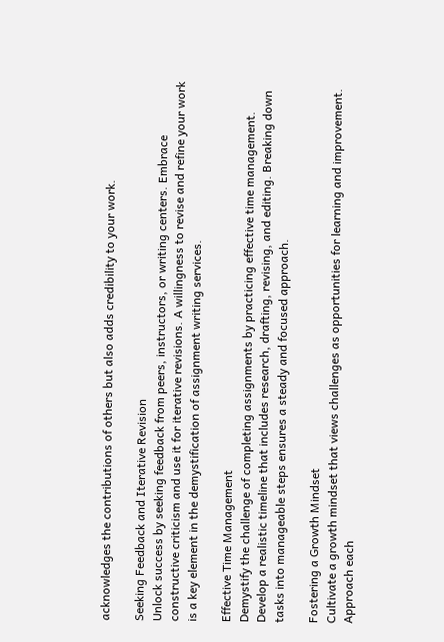acknowledges the contributions of others but also adds credibility to your work.

Seeking Feedback and Iterative Revision
Unlock success by seeking feedback from peers, instructors, or writing centers. Embrace constructive criticism and use it for iterative revisions. A willingness to revise and refine your work is a key element in the demystification of assignment writing services.

Effective Time Management
Demystify the challenge of completing assignments by practicing effective time management. Develop a realistic timeline that includes research, drafting, revising, and editing. Breaking down tasks into manageable steps ensures a steady and focused approach.

Fostering a Growth Mindset
Cultivate a growth mindset that views challenges as opportunities for learning and improvement. Approach each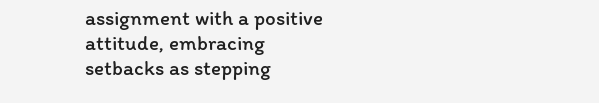assignment with a positive attitude, embracing setbacks as stepping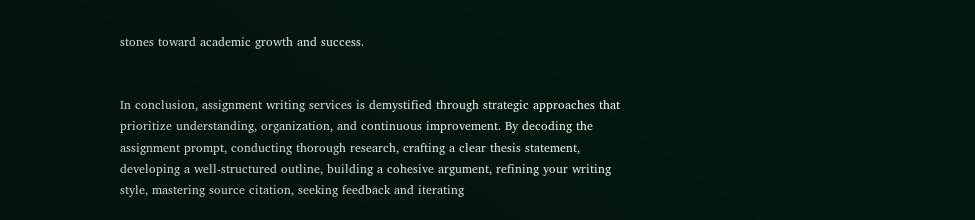stones toward academic growth and success.


In conclusion, assignment writing services is demystified through strategic approaches that prioritize understanding, organization, and continuous improvement. By decoding the assignment prompt, conducting thorough research, crafting a clear thesis statement, developing a well-structured outline, building a cohesive argument, refining your writing style, mastering source citation, seeking feedback and iterating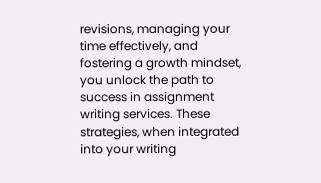revisions, managing your time effectively, and fostering a growth mindset, you unlock the path to success in assignment writing services. These strategies, when integrated into your writing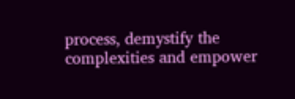process, demystify the complexities and empower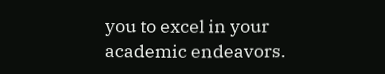you to excel in your academic endeavors.